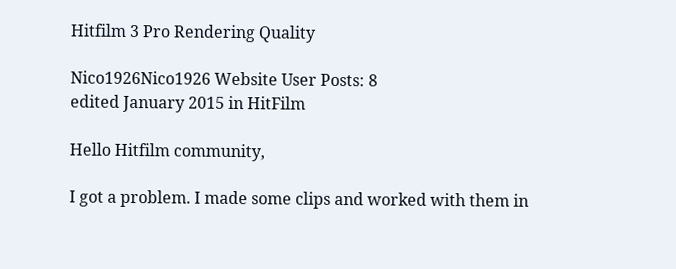Hitfilm 3 Pro Rendering Quality

Nico1926Nico1926 Website User Posts: 8
edited January 2015 in HitFilm

Hello Hitfilm community,

I got a problem. I made some clips and worked with them in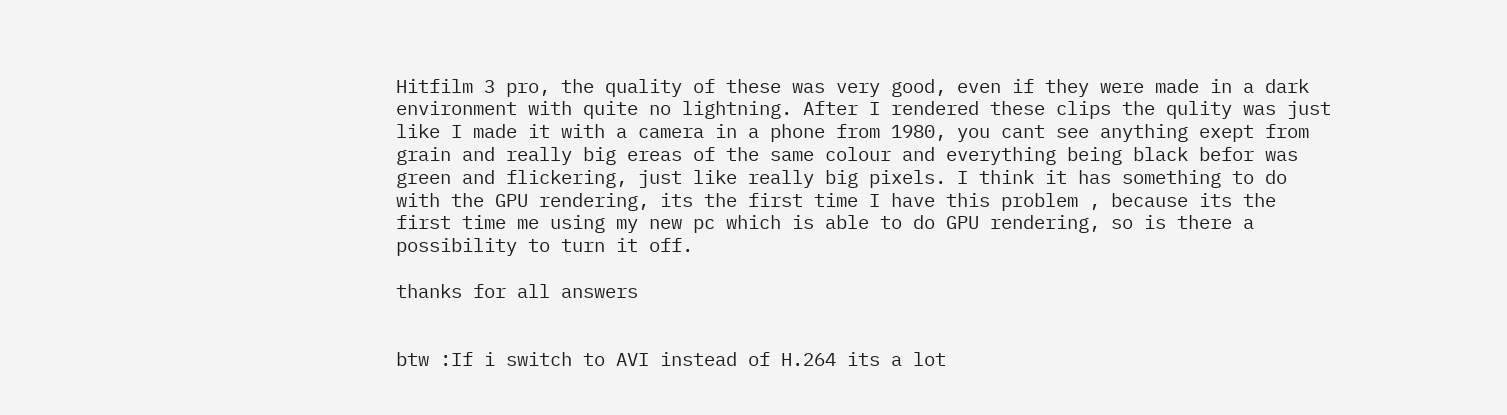Hitfilm 3 pro, the quality of these was very good, even if they were made in a dark environment with quite no lightning. After I rendered these clips the qulity was just like I made it with a camera in a phone from 1980, you cant see anything exept from grain and really big ereas of the same colour and everything being black befor was green and flickering, just like really big pixels. I think it has something to do with the GPU rendering, its the first time I have this problem , because its the first time me using my new pc which is able to do GPU rendering, so is there a possibility to turn it off.

thanks for all answers


btw :If i switch to AVI instead of H.264 its a lot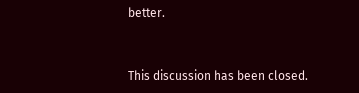better.


This discussion has been closed.